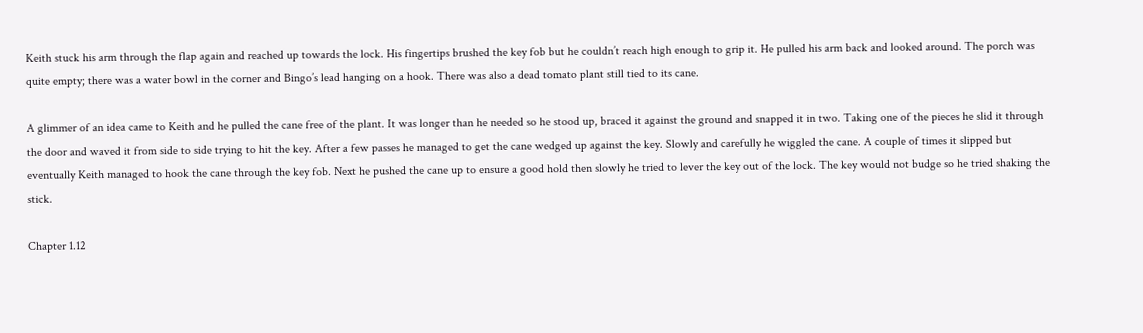Keith stuck his arm through the flap again and reached up towards the lock. His fingertips brushed the key fob but he couldn’t reach high enough to grip it. He pulled his arm back and looked around. The porch was quite empty; there was a water bowl in the corner and Bingo’s lead hanging on a hook. There was also a dead tomato plant still tied to its cane.

A glimmer of an idea came to Keith and he pulled the cane free of the plant. It was longer than he needed so he stood up, braced it against the ground and snapped it in two. Taking one of the pieces he slid it through the door and waved it from side to side trying to hit the key. After a few passes he managed to get the cane wedged up against the key. Slowly and carefully he wiggled the cane. A couple of times it slipped but eventually Keith managed to hook the cane through the key fob. Next he pushed the cane up to ensure a good hold then slowly he tried to lever the key out of the lock. The key would not budge so he tried shaking the stick.

Chapter 1.12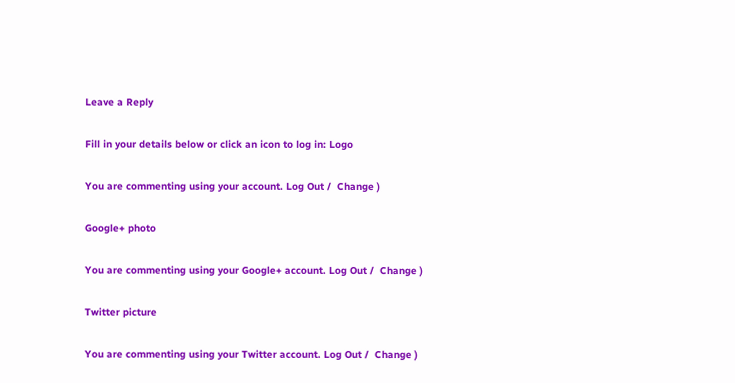Leave a Reply

Fill in your details below or click an icon to log in: Logo

You are commenting using your account. Log Out /  Change )

Google+ photo

You are commenting using your Google+ account. Log Out /  Change )

Twitter picture

You are commenting using your Twitter account. Log Out /  Change )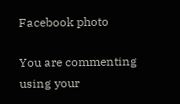Facebook photo

You are commenting using your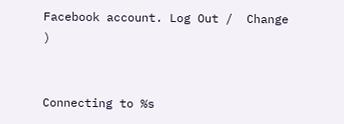Facebook account. Log Out /  Change )


Connecting to %s